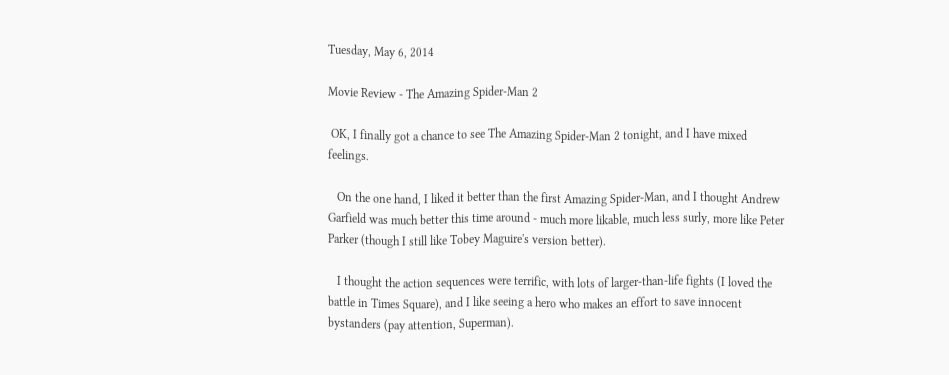Tuesday, May 6, 2014

Movie Review - The Amazing Spider-Man 2

 OK, I finally got a chance to see The Amazing Spider-Man 2 tonight, and I have mixed feelings.

   On the one hand, I liked it better than the first Amazing Spider-Man, and I thought Andrew Garfield was much better this time around - much more likable, much less surly, more like Peter Parker (though I still like Tobey Maguire's version better).

   I thought the action sequences were terrific, with lots of larger-than-life fights (I loved the battle in Times Square), and I like seeing a hero who makes an effort to save innocent bystanders (pay attention, Superman).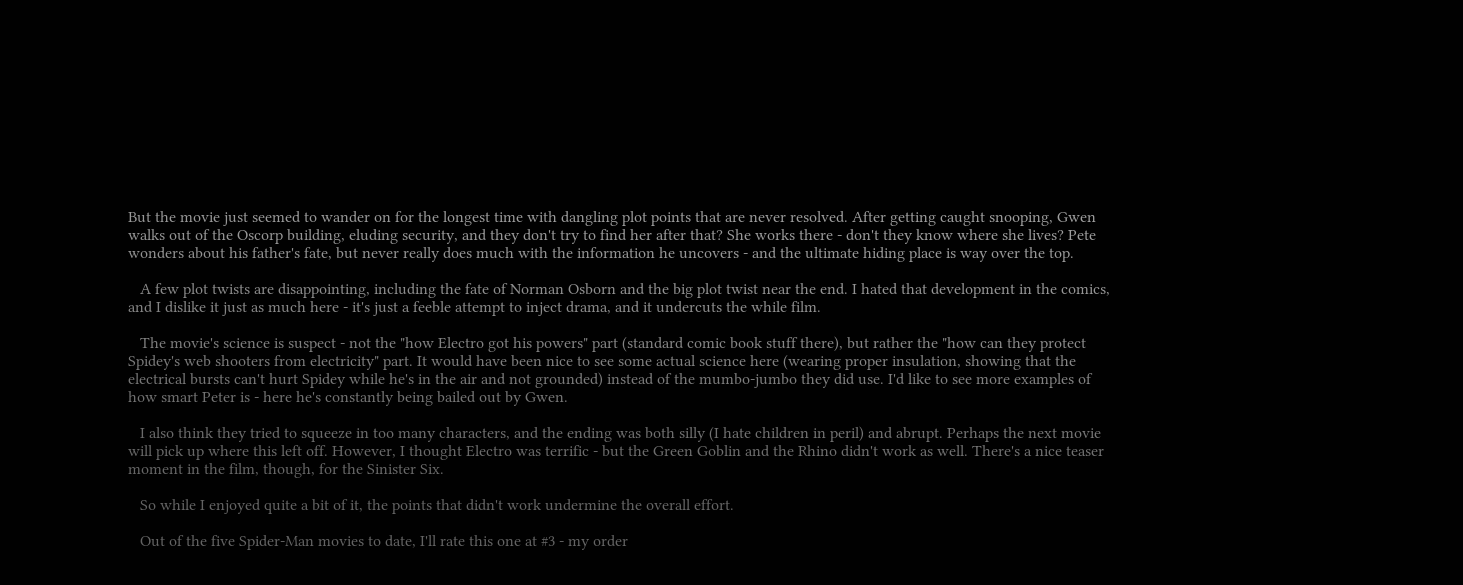But the movie just seemed to wander on for the longest time with dangling plot points that are never resolved. After getting caught snooping, Gwen walks out of the Oscorp building, eluding security, and they don't try to find her after that? She works there - don't they know where she lives? Pete wonders about his father's fate, but never really does much with the information he uncovers - and the ultimate hiding place is way over the top.

   A few plot twists are disappointing, including the fate of Norman Osborn and the big plot twist near the end. I hated that development in the comics, and I dislike it just as much here - it's just a feeble attempt to inject drama, and it undercuts the while film.

   The movie's science is suspect - not the "how Electro got his powers" part (standard comic book stuff there), but rather the "how can they protect Spidey's web shooters from electricity" part. It would have been nice to see some actual science here (wearing proper insulation, showing that the electrical bursts can't hurt Spidey while he's in the air and not grounded) instead of the mumbo-jumbo they did use. I'd like to see more examples of how smart Peter is - here he's constantly being bailed out by Gwen.

   I also think they tried to squeeze in too many characters, and the ending was both silly (I hate children in peril) and abrupt. Perhaps the next movie will pick up where this left off. However, I thought Electro was terrific - but the Green Goblin and the Rhino didn't work as well. There's a nice teaser moment in the film, though, for the Sinister Six.

   So while I enjoyed quite a bit of it, the points that didn't work undermine the overall effort.

   Out of the five Spider-Man movies to date, I'll rate this one at #3 - my order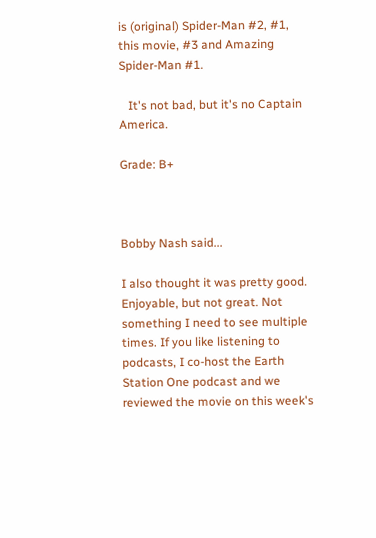is (original) Spider-Man #2, #1, this movie, #3 and Amazing Spider-Man #1.

   It's not bad, but it's no Captain America.

Grade: B+



Bobby Nash said...

I also thought it was pretty good. Enjoyable, but not great. Not something I need to see multiple times. If you like listening to podcasts, I co-host the Earth Station One podcast and we reviewed the movie on this week's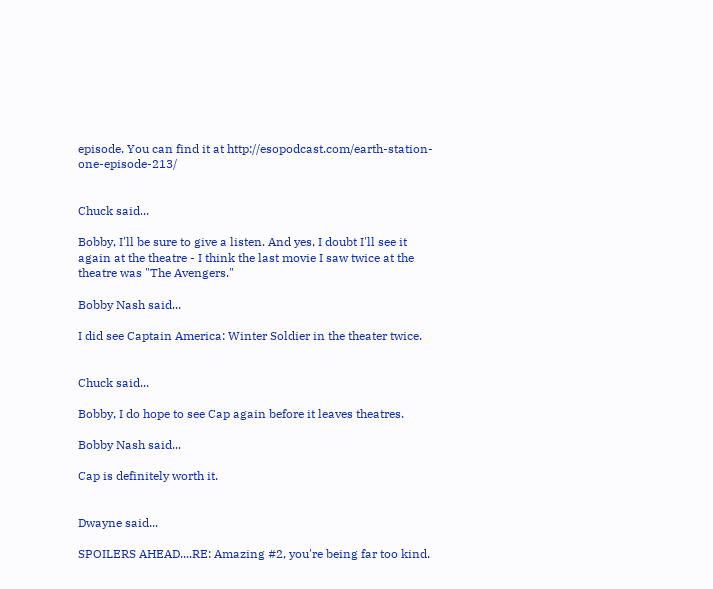episode. You can find it at http://esopodcast.com/earth-station-one-episode-213/


Chuck said...

Bobby, I'll be sure to give a listen. And yes, I doubt I'll see it again at the theatre - I think the last movie I saw twice at the theatre was "The Avengers."

Bobby Nash said...

I did see Captain America: Winter Soldier in the theater twice.


Chuck said...

Bobby, I do hope to see Cap again before it leaves theatres.

Bobby Nash said...

Cap is definitely worth it.


Dwayne said...

SPOILERS AHEAD....RE: Amazing #2, you're being far too kind.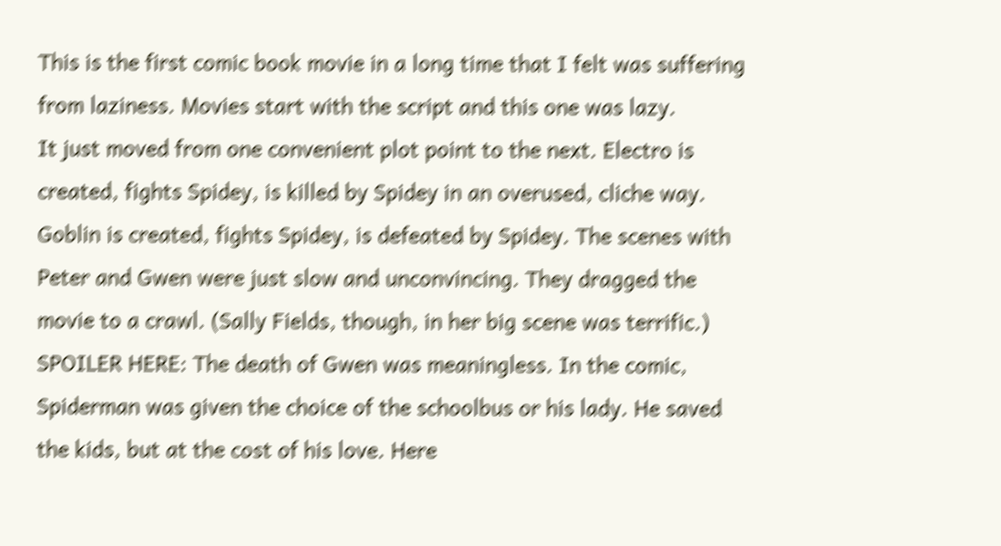This is the first comic book movie in a long time that I felt was suffering from laziness. Movies start with the script and this one was lazy.
It just moved from one convenient plot point to the next. Electro is created, fights Spidey, is killed by Spidey in an overused, cliche way. Goblin is created, fights Spidey, is defeated by Spidey. The scenes with Peter and Gwen were just slow and unconvincing. They dragged the movie to a crawl. (Sally Fields, though, in her big scene was terrific.)
SPOILER HERE: The death of Gwen was meaningless. In the comic, Spiderman was given the choice of the schoolbus or his lady. He saved the kids, but at the cost of his love. Here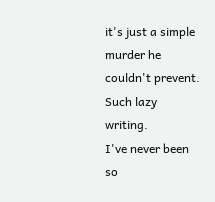it's just a simple murder he couldn't prevent. Such lazy writing.
I've never been so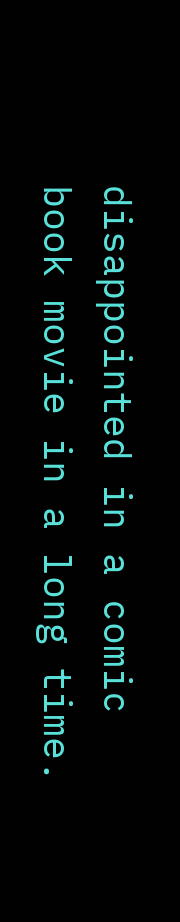disappointed in a comic book movie in a long time.